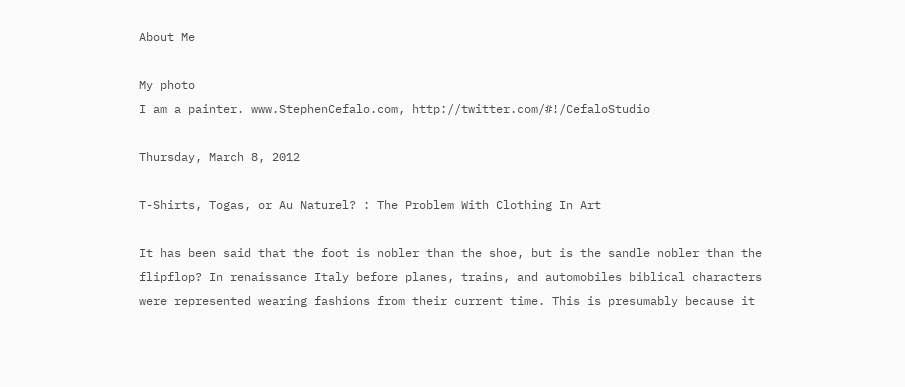About Me

My photo
I am a painter. www.StephenCefalo.com, http://twitter.com/#!/CefaloStudio

Thursday, March 8, 2012

T-Shirts, Togas, or Au Naturel? : The Problem With Clothing In Art

It has been said that the foot is nobler than the shoe, but is the sandle nobler than the flipflop? In renaissance Italy before planes, trains, and automobiles biblical characters were represented wearing fashions from their current time. This is presumably because it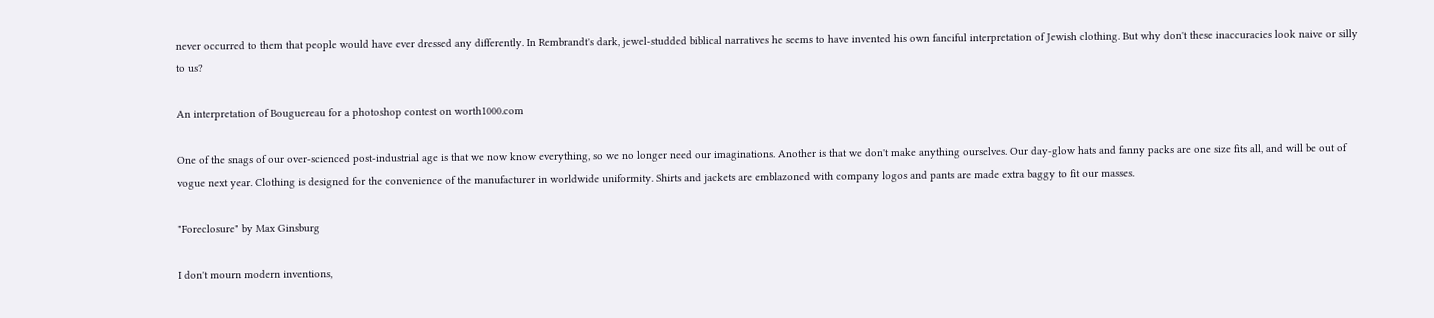never occurred to them that people would have ever dressed any differently. In Rembrandt's dark, jewel-studded biblical narratives he seems to have invented his own fanciful interpretation of Jewish clothing. But why don't these inaccuracies look naive or silly to us?

An interpretation of Bouguereau for a photoshop contest on worth1000.com

One of the snags of our over-scienced post-industrial age is that we now know everything, so we no longer need our imaginations. Another is that we don't make anything ourselves. Our day-glow hats and fanny packs are one size fits all, and will be out of vogue next year. Clothing is designed for the convenience of the manufacturer in worldwide uniformity. Shirts and jackets are emblazoned with company logos and pants are made extra baggy to fit our masses.

"Foreclosure" by Max Ginsburg

I don't mourn modern inventions,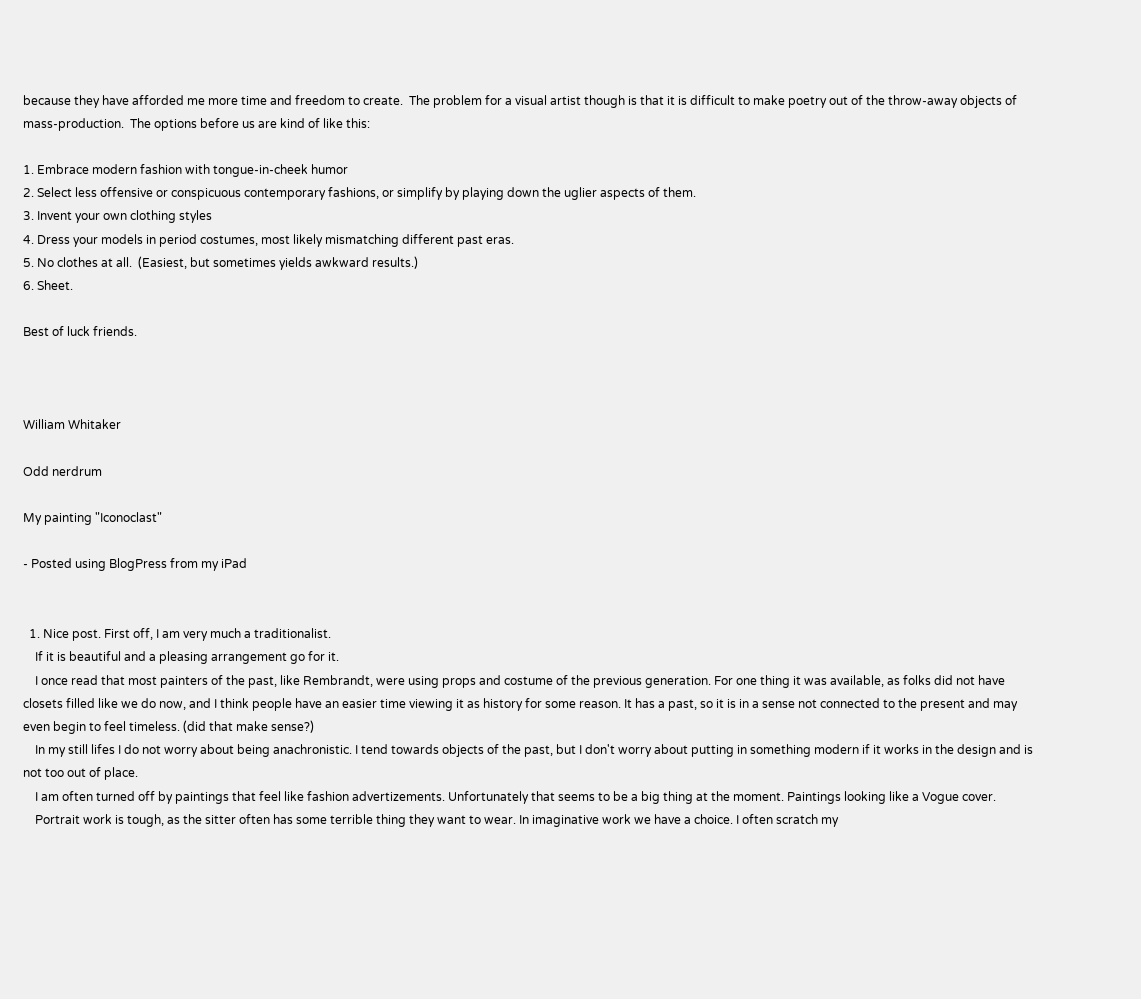because they have afforded me more time and freedom to create.  The problem for a visual artist though is that it is difficult to make poetry out of the throw-away objects of mass-production.  The options before us are kind of like this:

1. Embrace modern fashion with tongue-in-cheek humor
2. Select less offensive or conspicuous contemporary fashions, or simplify by playing down the uglier aspects of them.
3. Invent your own clothing styles
4. Dress your models in period costumes, most likely mismatching different past eras.
5. No clothes at all.  (Easiest, but sometimes yields awkward results.)
6. Sheet.

Best of luck friends.



William Whitaker

Odd nerdrum

My painting "Iconoclast"

- Posted using BlogPress from my iPad


  1. Nice post. First off, I am very much a traditionalist.
    If it is beautiful and a pleasing arrangement go for it.
    I once read that most painters of the past, like Rembrandt, were using props and costume of the previous generation. For one thing it was available, as folks did not have closets filled like we do now, and I think people have an easier time viewing it as history for some reason. It has a past, so it is in a sense not connected to the present and may even begin to feel timeless. (did that make sense?)
    In my still lifes I do not worry about being anachronistic. I tend towards objects of the past, but I don't worry about putting in something modern if it works in the design and is not too out of place.
    I am often turned off by paintings that feel like fashion advertizements. Unfortunately that seems to be a big thing at the moment. Paintings looking like a Vogue cover.
    Portrait work is tough, as the sitter often has some terrible thing they want to wear. In imaginative work we have a choice. I often scratch my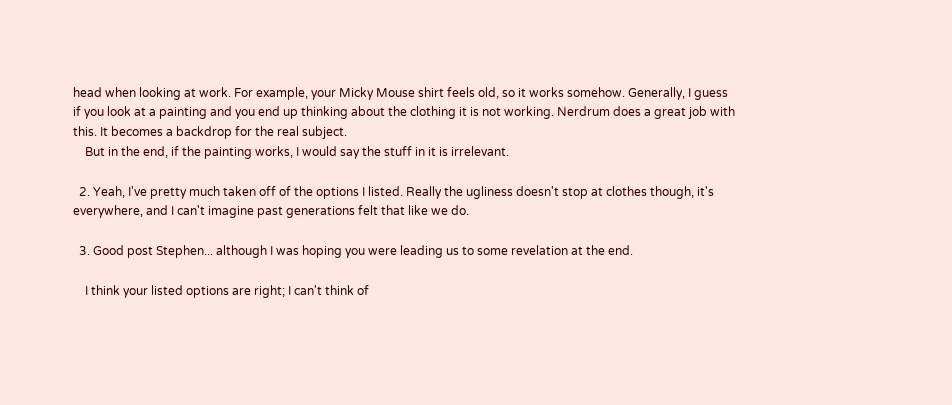head when looking at work. For example, your Micky Mouse shirt feels old, so it works somehow. Generally, I guess if you look at a painting and you end up thinking about the clothing it is not working. Nerdrum does a great job with this. It becomes a backdrop for the real subject.
    But in the end, if the painting works, I would say the stuff in it is irrelevant.

  2. Yeah, I've pretty much taken off of the options I listed. Really the ugliness doesn't stop at clothes though, it's everywhere, and I can't imagine past generations felt that like we do.

  3. Good post Stephen... although I was hoping you were leading us to some revelation at the end.

    I think your listed options are right; I can't think of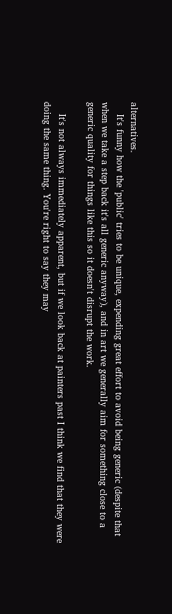alternatives.
    It's funny how the 'public' tries to be unique, expending great effort to avoid being generic (despite that when we take a step back it's all generic anyway), and in art we generally aim for something close to a generic quality for things like this so it doesn't disrupt the work.

    It's not always immediately apparent, but if we look back at painters past I think we find that they were doing the same thing. You're right to say they may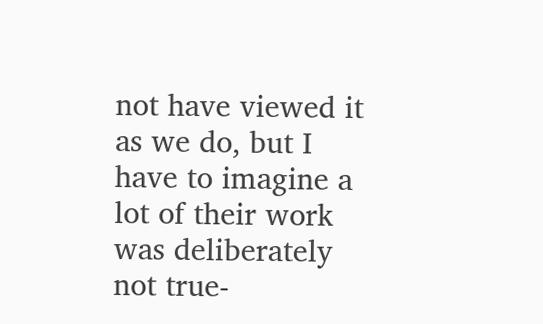not have viewed it as we do, but I have to imagine a lot of their work was deliberately not true-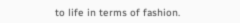to life in terms of fashion.